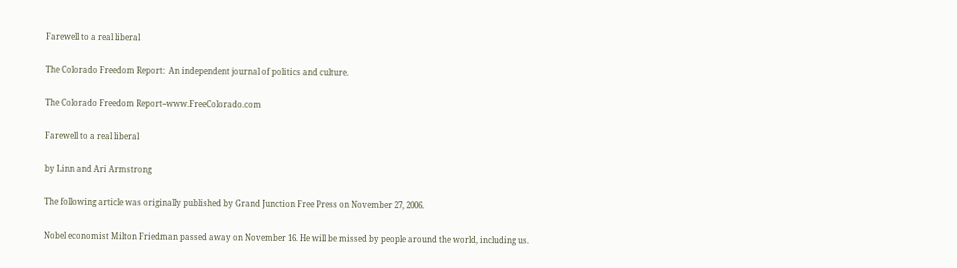Farewell to a real liberal

The Colorado Freedom Report:  An independent journal of politics and culture.

The Colorado Freedom Report--www.FreeColorado.com

Farewell to a real liberal

by Linn and Ari Armstrong

The following article was originally published by Grand Junction Free Press on November 27, 2006.

Nobel economist Milton Friedman passed away on November 16. He will be missed by people around the world, including us.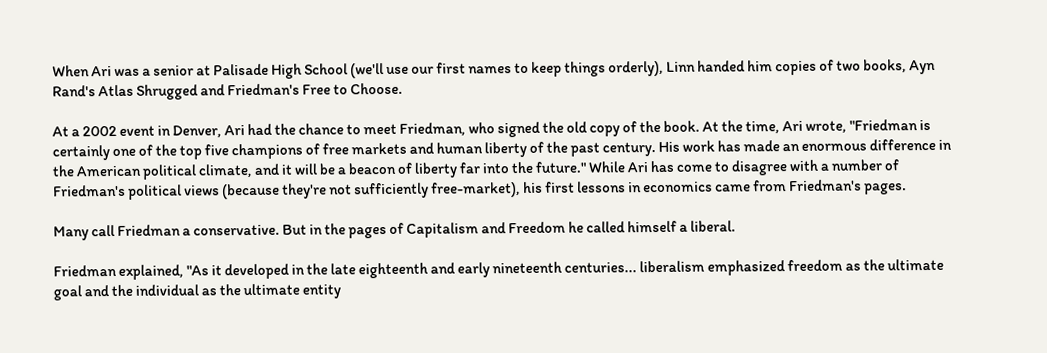When Ari was a senior at Palisade High School (we'll use our first names to keep things orderly), Linn handed him copies of two books, Ayn Rand's Atlas Shrugged and Friedman's Free to Choose.

At a 2002 event in Denver, Ari had the chance to meet Friedman, who signed the old copy of the book. At the time, Ari wrote, "Friedman is certainly one of the top five champions of free markets and human liberty of the past century. His work has made an enormous difference in the American political climate, and it will be a beacon of liberty far into the future." While Ari has come to disagree with a number of Friedman's political views (because they're not sufficiently free-market), his first lessons in economics came from Friedman's pages.

Many call Friedman a conservative. But in the pages of Capitalism and Freedom he called himself a liberal.

Friedman explained, "As it developed in the late eighteenth and early nineteenth centuries... liberalism emphasized freedom as the ultimate goal and the individual as the ultimate entity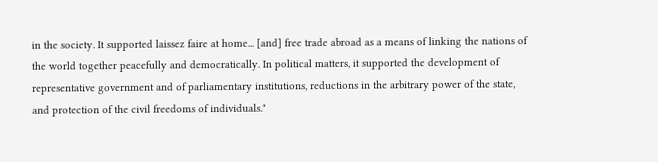in the society. It supported laissez faire at home... [and] free trade abroad as a means of linking the nations of the world together peacefully and democratically. In political matters, it supported the development of representative government and of parliamentary institutions, reductions in the arbitrary power of the state, and protection of the civil freedoms of individuals."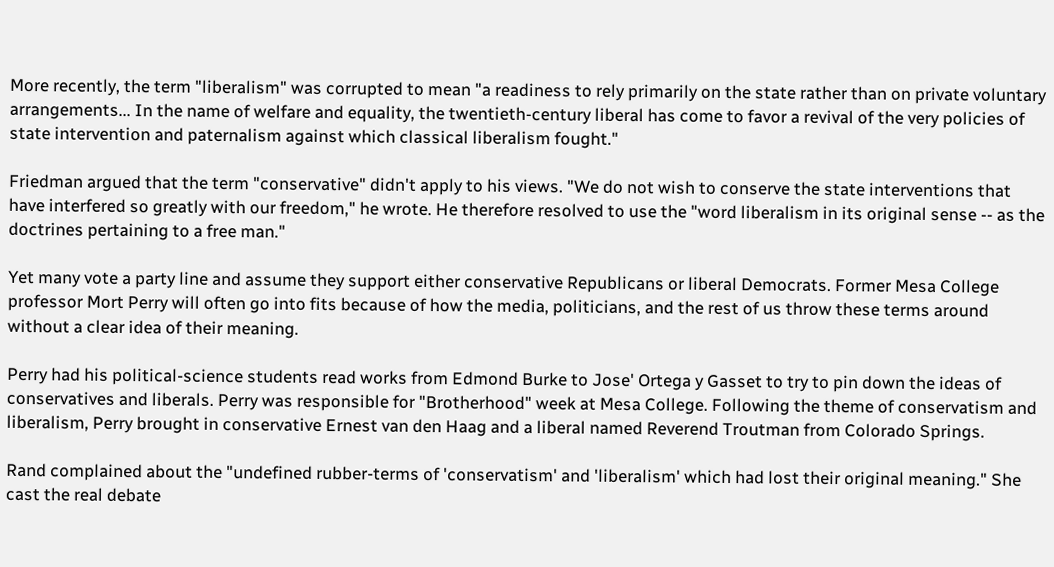More recently, the term "liberalism" was corrupted to mean "a readiness to rely primarily on the state rather than on private voluntary arrangements... In the name of welfare and equality, the twentieth-century liberal has come to favor a revival of the very policies of state intervention and paternalism against which classical liberalism fought."

Friedman argued that the term "conservative" didn't apply to his views. "We do not wish to conserve the state interventions that have interfered so greatly with our freedom," he wrote. He therefore resolved to use the "word liberalism in its original sense -- as the doctrines pertaining to a free man."

Yet many vote a party line and assume they support either conservative Republicans or liberal Democrats. Former Mesa College professor Mort Perry will often go into fits because of how the media, politicians, and the rest of us throw these terms around without a clear idea of their meaning.

Perry had his political-science students read works from Edmond Burke to Jose' Ortega y Gasset to try to pin down the ideas of conservatives and liberals. Perry was responsible for "Brotherhood" week at Mesa College. Following the theme of conservatism and liberalism, Perry brought in conservative Ernest van den Haag and a liberal named Reverend Troutman from Colorado Springs.

Rand complained about the "undefined rubber-terms of 'conservatism' and 'liberalism' which had lost their original meaning." She cast the real debate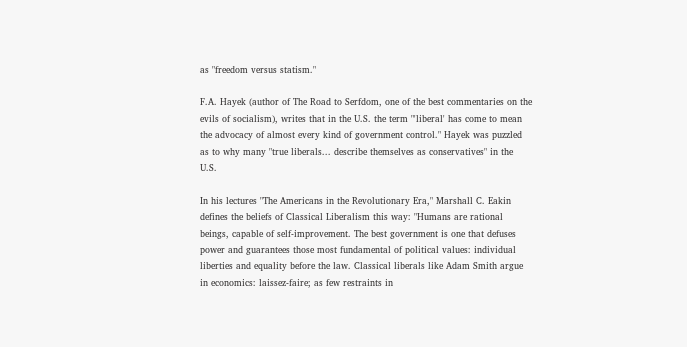as "freedom versus statism."

F.A. Hayek (author of The Road to Serfdom, one of the best commentaries on the evils of socialism), writes that in the U.S. the term "'liberal' has come to mean the advocacy of almost every kind of government control." Hayek was puzzled as to why many "true liberals... describe themselves as conservatives" in the U.S.

In his lectures "The Americans in the Revolutionary Era," Marshall C. Eakin defines the beliefs of Classical Liberalism this way: "Humans are rational beings, capable of self-improvement. The best government is one that defuses power and guarantees those most fundamental of political values: individual liberties and equality before the law. Classical liberals like Adam Smith argue in economics: laissez-faire; as few restraints in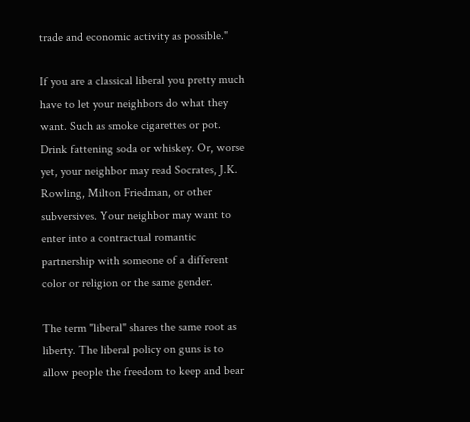trade and economic activity as possible."

If you are a classical liberal you pretty much have to let your neighbors do what they want. Such as smoke cigarettes or pot. Drink fattening soda or whiskey. Or, worse yet, your neighbor may read Socrates, J.K. Rowling, Milton Friedman, or other subversives. Your neighbor may want to enter into a contractual romantic partnership with someone of a different color or religion or the same gender.

The term "liberal" shares the same root as liberty. The liberal policy on guns is to allow people the freedom to keep and bear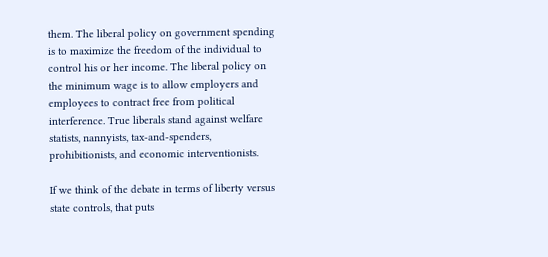them. The liberal policy on government spending is to maximize the freedom of the individual to control his or her income. The liberal policy on the minimum wage is to allow employers and employees to contract free from political interference. True liberals stand against welfare statists, nannyists, tax-and-spenders, prohibitionists, and economic interventionists.

If we think of the debate in terms of liberty versus state controls, that puts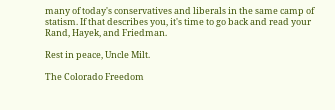many of today's conservatives and liberals in the same camp of statism. If that describes you, it's time to go back and read your Rand, Hayek, and Friedman.

Rest in peace, Uncle Milt.

The Colorado Freedom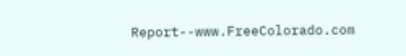Report--www.FreeColorado.com